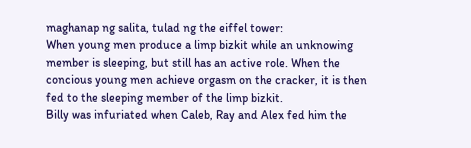maghanap ng salita, tulad ng the eiffel tower:
When young men produce a limp bizkit while an unknowing member is sleeping, but still has an active role. When the concious young men achieve orgasm on the cracker, it is then fed to the sleeping member of the limp bizkit.
Billy was infuriated when Caleb, Ray and Alex fed him the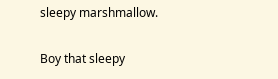sleepy marshmallow.

Boy that sleepy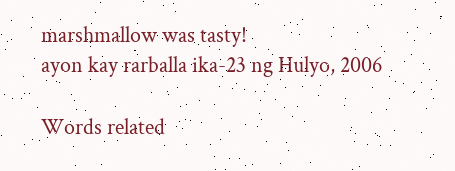marshmallow was tasty!
ayon kay rarballa ika-23 ng Hulyo, 2006

Words related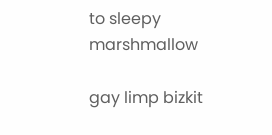to sleepy marshmallow

gay limp bizkit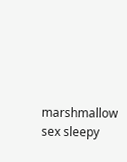marshmallow sex sleepy